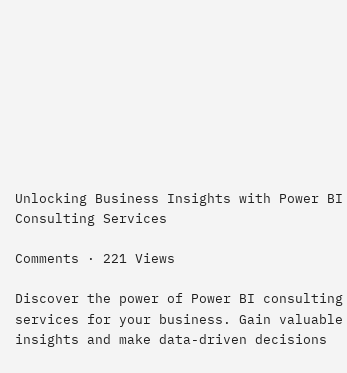Unlocking Business Insights with Power BI Consulting Services

Comments · 221 Views

Discover the power of Power BI consulting services for your business. Gain valuable insights and make data-driven decisions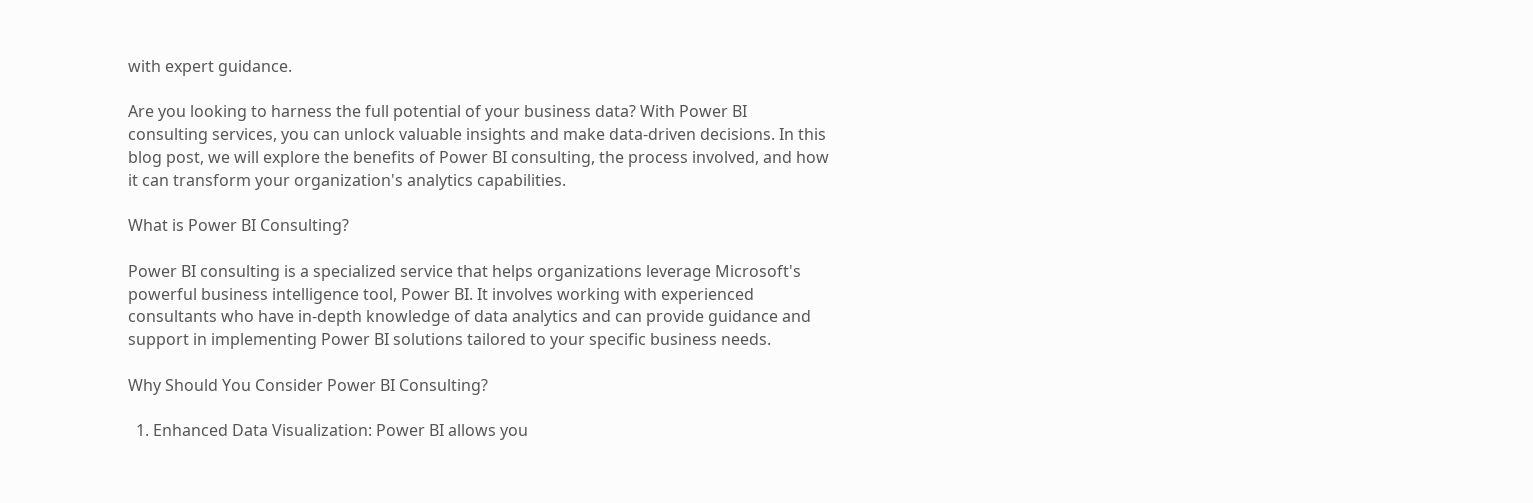with expert guidance.

Are you looking to harness the full potential of your business data? With Power BI consulting services, you can unlock valuable insights and make data-driven decisions. In this blog post, we will explore the benefits of Power BI consulting, the process involved, and how it can transform your organization's analytics capabilities.

What is Power BI Consulting?

Power BI consulting is a specialized service that helps organizations leverage Microsoft's powerful business intelligence tool, Power BI. It involves working with experienced consultants who have in-depth knowledge of data analytics and can provide guidance and support in implementing Power BI solutions tailored to your specific business needs.

Why Should You Consider Power BI Consulting?

  1. Enhanced Data Visualization: Power BI allows you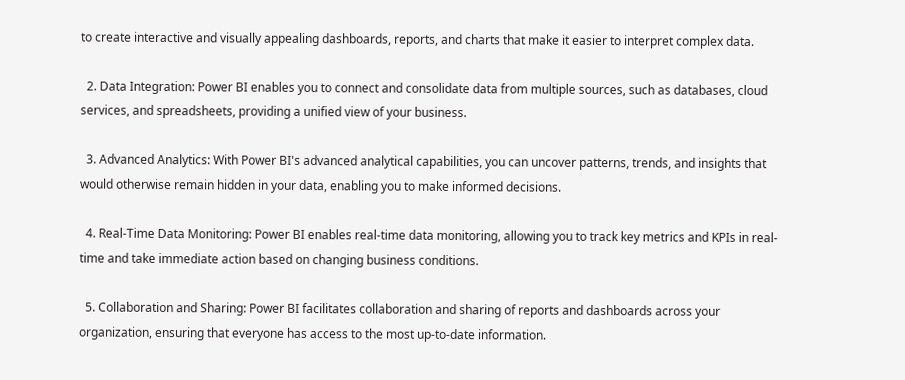to create interactive and visually appealing dashboards, reports, and charts that make it easier to interpret complex data.

  2. Data Integration: Power BI enables you to connect and consolidate data from multiple sources, such as databases, cloud services, and spreadsheets, providing a unified view of your business.

  3. Advanced Analytics: With Power BI's advanced analytical capabilities, you can uncover patterns, trends, and insights that would otherwise remain hidden in your data, enabling you to make informed decisions.

  4. Real-Time Data Monitoring: Power BI enables real-time data monitoring, allowing you to track key metrics and KPIs in real-time and take immediate action based on changing business conditions.

  5. Collaboration and Sharing: Power BI facilitates collaboration and sharing of reports and dashboards across your organization, ensuring that everyone has access to the most up-to-date information.